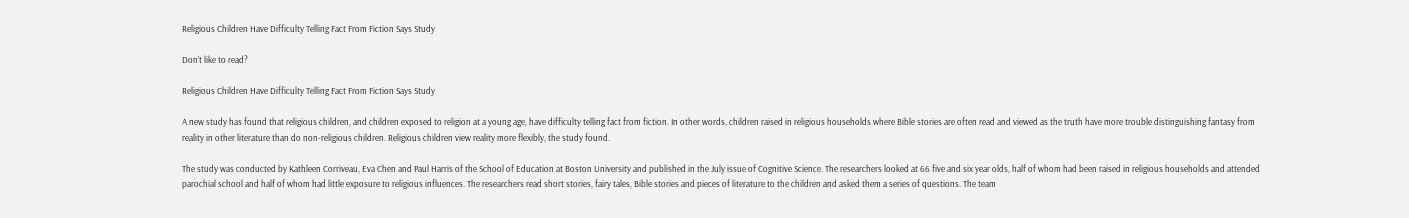Religious Children Have Difficulty Telling Fact From Fiction Says Study

Don't like to read?

Religious Children Have Difficulty Telling Fact From Fiction Says Study

A new study has found that religious children, and children exposed to religion at a young age, have difficulty telling fact from fiction. In other words, children raised in religious households where Bible stories are often read and viewed as the truth have more trouble distinguishing fantasy from reality in other literature than do non-religious children. Religious children view reality more flexibly, the study found.

The study was conducted by Kathleen Corriveau, Eva Chen and Paul Harris of the School of Education at Boston University and published in the July issue of Cognitive Science. The researchers looked at 66 five and six year olds, half of whom had been raised in religious households and attended parochial school and half of whom had little exposure to religious influences. The researchers read short stories, fairy tales, Bible stories and pieces of literature to the children and asked them a series of questions. The team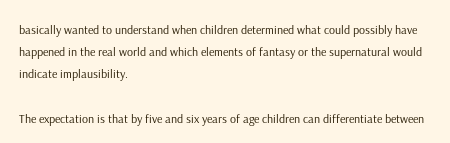basically wanted to understand when children determined what could possibly have happened in the real world and which elements of fantasy or the supernatural would indicate implausibility.

The expectation is that by five and six years of age children can differentiate between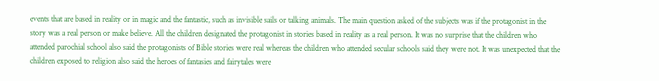events that are based in reality or in magic and the fantastic, such as invisible sails or talking animals. The main question asked of the subjects was if the protagonist in the story was a real person or make believe. All the children designated the protagonist in stories based in reality as a real person. It was no surprise that the children who attended parochial school also said the protagonists of Bible stories were real whereas the children who attended secular schools said they were not. It was unexpected that the children exposed to religion also said the heroes of fantasies and fairytales were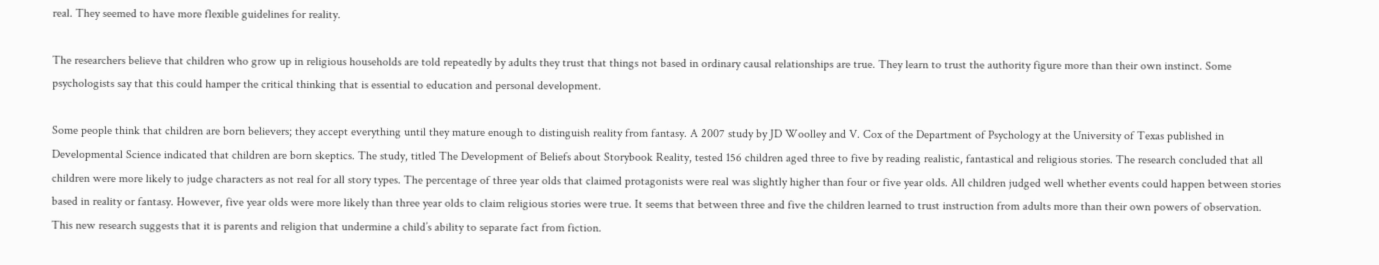real. They seemed to have more flexible guidelines for reality.

The researchers believe that children who grow up in religious households are told repeatedly by adults they trust that things not based in ordinary causal relationships are true. They learn to trust the authority figure more than their own instinct. Some psychologists say that this could hamper the critical thinking that is essential to education and personal development.

Some people think that children are born believers; they accept everything until they mature enough to distinguish reality from fantasy. A 2007 study by JD Woolley and V. Cox of the Department of Psychology at the University of Texas published in Developmental Science indicated that children are born skeptics. The study, titled The Development of Beliefs about Storybook Reality, tested 156 children aged three to five by reading realistic, fantastical and religious stories. The research concluded that all children were more likely to judge characters as not real for all story types. The percentage of three year olds that claimed protagonists were real was slightly higher than four or five year olds. All children judged well whether events could happen between stories based in reality or fantasy. However, five year olds were more likely than three year olds to claim religious stories were true. It seems that between three and five the children learned to trust instruction from adults more than their own powers of observation. This new research suggests that it is parents and religion that undermine a child’s ability to separate fact from fiction.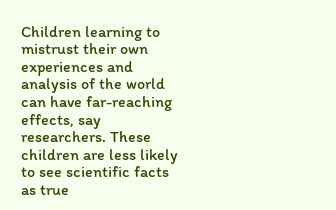Children learning to mistrust their own experiences and analysis of the world can have far-reaching effects, say researchers. These children are less likely to see scientific facts as true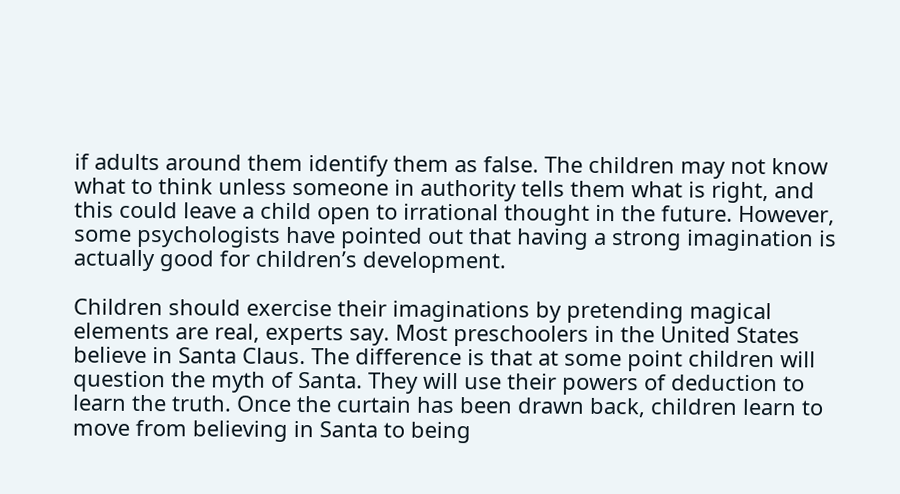if adults around them identify them as false. The children may not know what to think unless someone in authority tells them what is right, and this could leave a child open to irrational thought in the future. However, some psychologists have pointed out that having a strong imagination is actually good for children’s development.

Children should exercise their imaginations by pretending magical elements are real, experts say. Most preschoolers in the United States believe in Santa Claus. The difference is that at some point children will question the myth of Santa. They will use their powers of deduction to learn the truth. Once the curtain has been drawn back, children learn to move from believing in Santa to being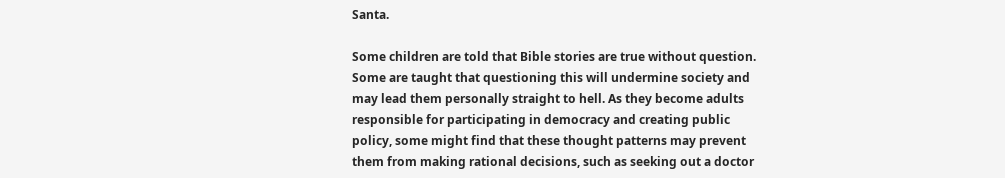Santa.

Some children are told that Bible stories are true without question. Some are taught that questioning this will undermine society and may lead them personally straight to hell. As they become adults responsible for participating in democracy and creating public policy, some might find that these thought patterns may prevent them from making rational decisions, such as seeking out a doctor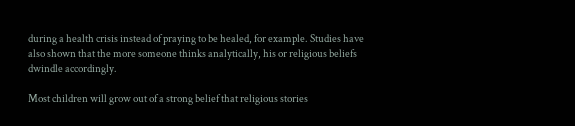during a health crisis instead of praying to be healed, for example. Studies have also shown that the more someone thinks analytically, his or religious beliefs dwindle accordingly.

Most children will grow out of a strong belief that religious stories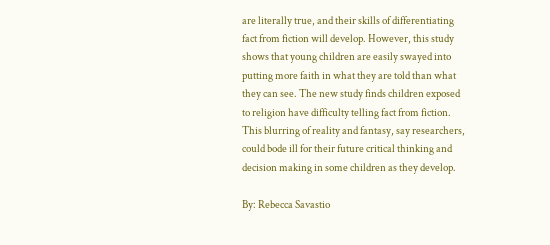are literally true, and their skills of differentiating fact from fiction will develop. However, this study shows that young children are easily swayed into putting more faith in what they are told than what they can see. The new study finds children exposed to religion have difficulty telling fact from fiction. This blurring of reality and fantasy, say researchers, could bode ill for their future critical thinking and decision making in some children as they develop.

By: Rebecca Savastio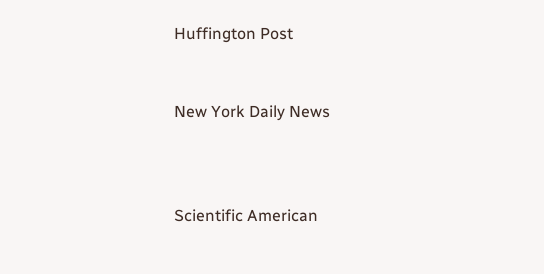Huffington Post


New York Daily News



Scientific American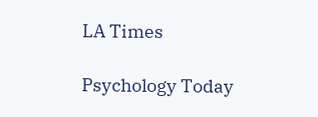LA Times

Psychology Today